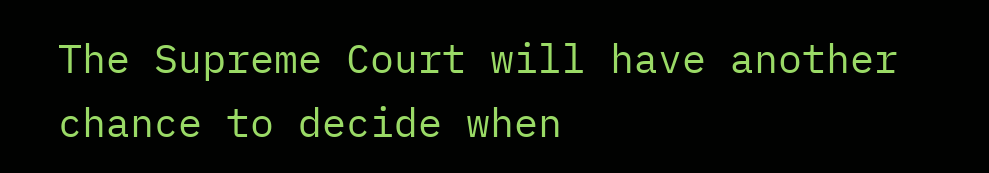The Supreme Court will have another chance to decide when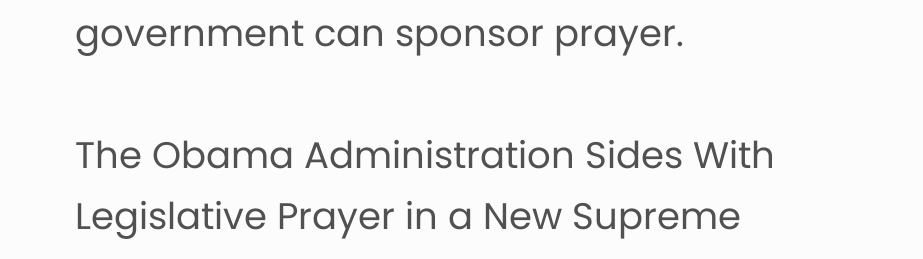government can sponsor prayer.

The Obama Administration Sides With Legislative Prayer in a New Supreme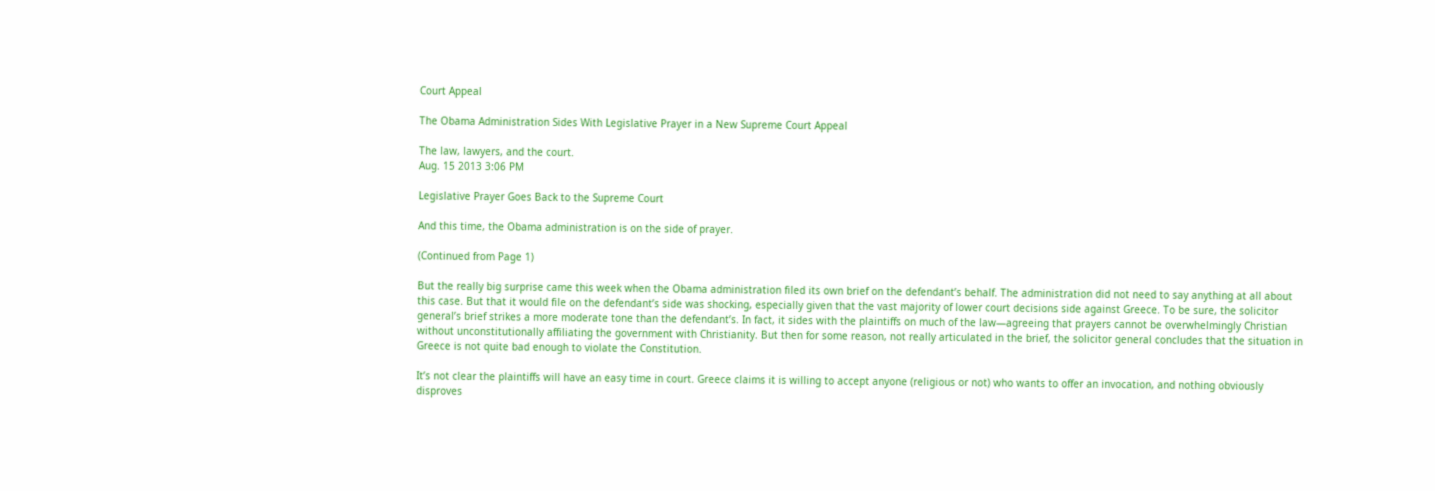Court Appeal

The Obama Administration Sides With Legislative Prayer in a New Supreme Court Appeal

The law, lawyers, and the court.
Aug. 15 2013 3:06 PM

Legislative Prayer Goes Back to the Supreme Court

And this time, the Obama administration is on the side of prayer.

(Continued from Page 1)

But the really big surprise came this week when the Obama administration filed its own brief on the defendant’s behalf. The administration did not need to say anything at all about this case. But that it would file on the defendant’s side was shocking, especially given that the vast majority of lower court decisions side against Greece. To be sure, the solicitor general’s brief strikes a more moderate tone than the defendant’s. In fact, it sides with the plaintiffs on much of the law—agreeing that prayers cannot be overwhelmingly Christian without unconstitutionally affiliating the government with Christianity. But then for some reason, not really articulated in the brief, the solicitor general concludes that the situation in Greece is not quite bad enough to violate the Constitution.

It’s not clear the plaintiffs will have an easy time in court. Greece claims it is willing to accept anyone (religious or not) who wants to offer an invocation, and nothing obviously disproves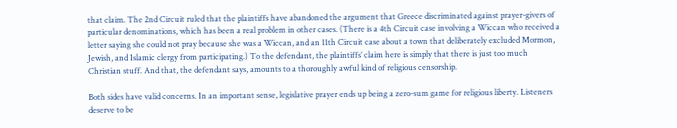that claim. The 2nd Circuit ruled that the plaintiffs have abandoned the argument that Greece discriminated against prayer-givers of particular denominations, which has been a real problem in other cases. (There is a 4th Circuit case involving a Wiccan who received a letter saying she could not pray because she was a Wiccan, and an 11th Circuit case about a town that deliberately excluded Mormon, Jewish, and Islamic clergy from participating.) To the defendant, the plaintiffs’ claim here is simply that there is just too much Christian stuff. And that, the defendant says, amounts to a thoroughly awful kind of religious censorship.

Both sides have valid concerns. In an important sense, legislative prayer ends up being a zero-sum game for religious liberty. Listeners deserve to be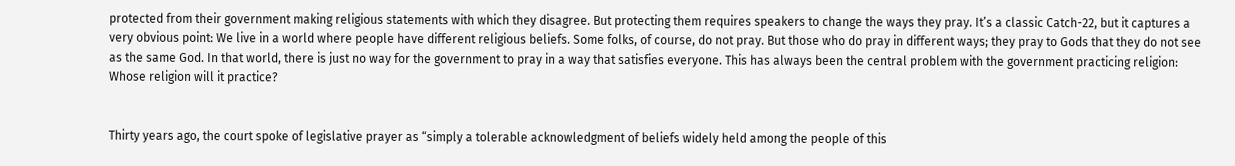protected from their government making religious statements with which they disagree. But protecting them requires speakers to change the ways they pray. It’s a classic Catch-22, but it captures a very obvious point: We live in a world where people have different religious beliefs. Some folks, of course, do not pray. But those who do pray in different ways; they pray to Gods that they do not see as the same God. In that world, there is just no way for the government to pray in a way that satisfies everyone. This has always been the central problem with the government practicing religion: Whose religion will it practice?


Thirty years ago, the court spoke of legislative prayer as “simply a tolerable acknowledgment of beliefs widely held among the people of this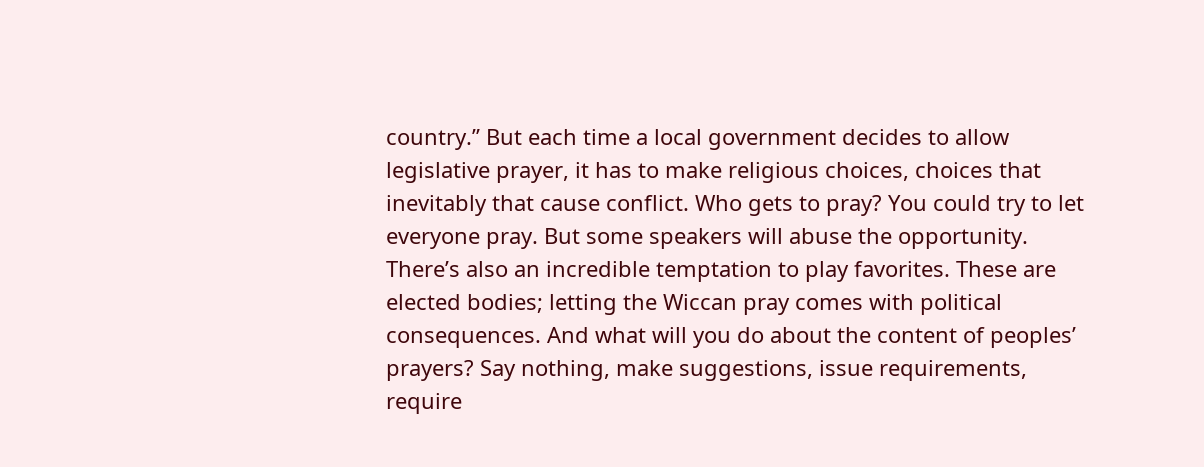country.” But each time a local government decides to allow legislative prayer, it has to make religious choices, choices that inevitably that cause conflict. Who gets to pray? You could try to let everyone pray. But some speakers will abuse the opportunity. There’s also an incredible temptation to play favorites. These are elected bodies; letting the Wiccan pray comes with political consequences. And what will you do about the content of peoples’ prayers? Say nothing, make suggestions, issue requirements, require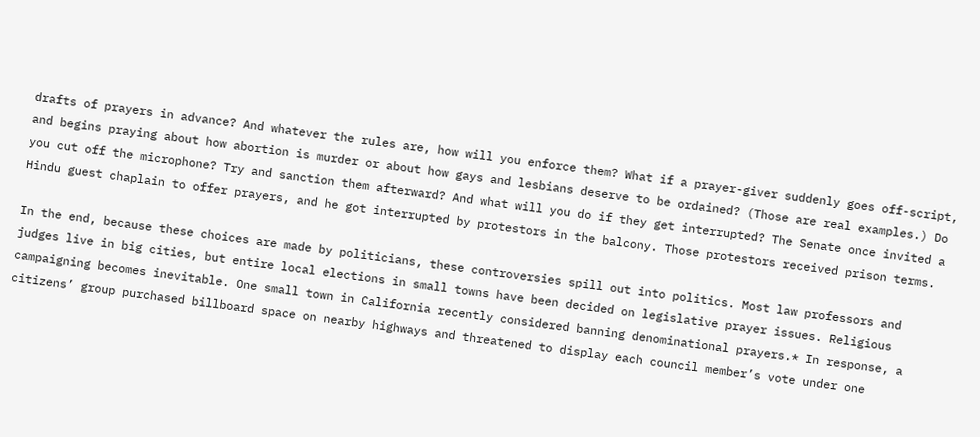drafts of prayers in advance? And whatever the rules are, how will you enforce them? What if a prayer-giver suddenly goes off-script, and begins praying about how abortion is murder or about how gays and lesbians deserve to be ordained? (Those are real examples.) Do you cut off the microphone? Try and sanction them afterward? And what will you do if they get interrupted? The Senate once invited a Hindu guest chaplain to offer prayers, and he got interrupted by protestors in the balcony. Those protestors received prison terms.

In the end, because these choices are made by politicians, these controversies spill out into politics. Most law professors and judges live in big cities, but entire local elections in small towns have been decided on legislative prayer issues. Religious campaigning becomes inevitable. One small town in California recently considered banning denominational prayers.* In response, a citizens’ group purchased billboard space on nearby highways and threatened to display each council member’s vote under one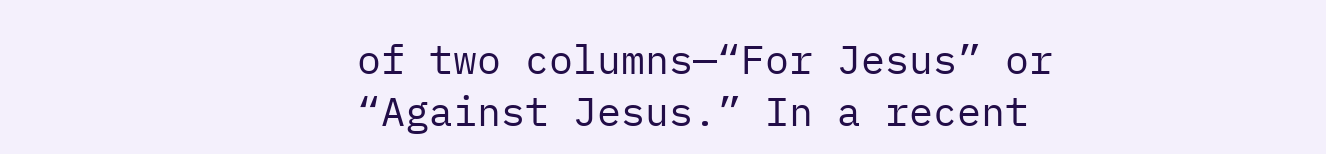of two columns—“For Jesus” or “Against Jesus.” In a recent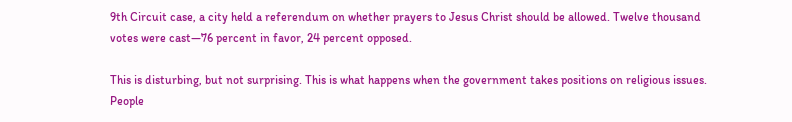9th Circuit case, a city held a referendum on whether prayers to Jesus Christ should be allowed. Twelve thousand votes were cast—76 percent in favor, 24 percent opposed.

This is disturbing, but not surprising. This is what happens when the government takes positions on religious issues. People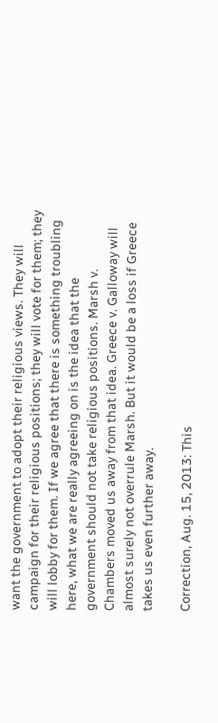want the government to adopt their religious views. They will campaign for their religious positions; they will vote for them; they will lobby for them. If we agree that there is something troubling here, what we are really agreeing on is the idea that the government should not take religious positions. Marsh v. Chambers moved us away from that idea. Greece v. Galloway will almost surely not overrule Marsh. But it would be a loss if Greece takes us even further away.

Correction, Aug. 15, 2013: This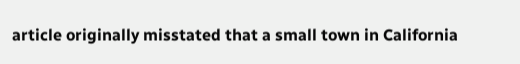article originally misstated that a small town in California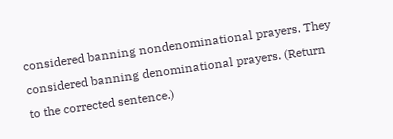considered banning nondenominational prayers. They considered banning denominational prayers. (Return to the corrected sentence.)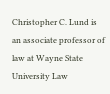Christopher C. Lund is an associate professor of law at Wayne State University Law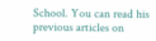School. You can read his previous articles on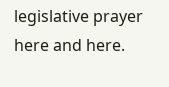legislative prayer here and here.